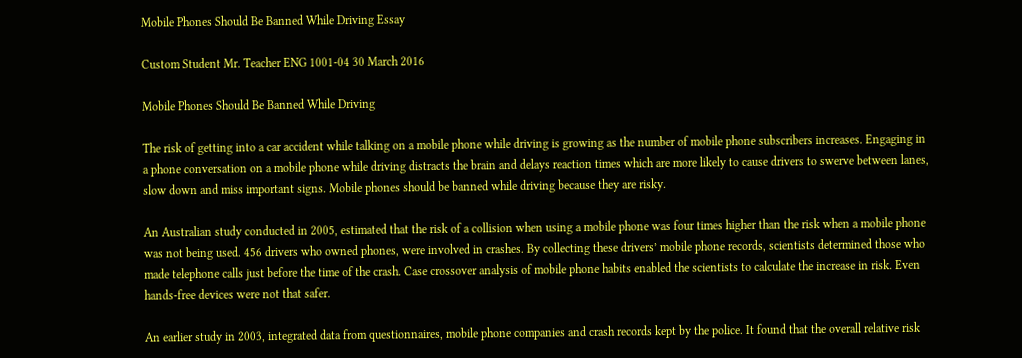Mobile Phones Should Be Banned While Driving Essay

Custom Student Mr. Teacher ENG 1001-04 30 March 2016

Mobile Phones Should Be Banned While Driving

The risk of getting into a car accident while talking on a mobile phone while driving is growing as the number of mobile phone subscribers increases. Engaging in a phone conversation on a mobile phone while driving distracts the brain and delays reaction times which are more likely to cause drivers to swerve between lanes, slow down and miss important signs. Mobile phones should be banned while driving because they are risky.

An Australian study conducted in 2005, estimated that the risk of a collision when using a mobile phone was four times higher than the risk when a mobile phone was not being used. 456 drivers who owned phones, were involved in crashes. By collecting these drivers’ mobile phone records, scientists determined those who made telephone calls just before the time of the crash. Case crossover analysis of mobile phone habits enabled the scientists to calculate the increase in risk. Even hands-free devices were not that safer.

An earlier study in 2003, integrated data from questionnaires, mobile phone companies and crash records kept by the police. It found that the overall relative risk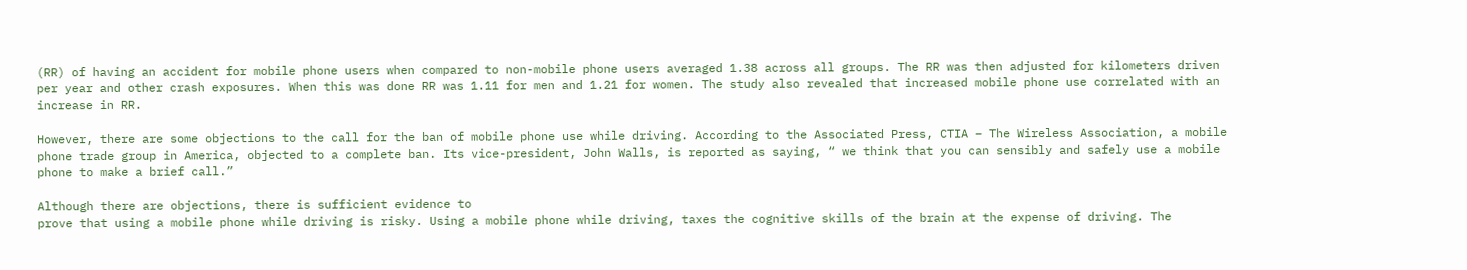(RR) of having an accident for mobile phone users when compared to non-mobile phone users averaged 1.38 across all groups. The RR was then adjusted for kilometers driven per year and other crash exposures. When this was done RR was 1.11 for men and 1.21 for women. The study also revealed that increased mobile phone use correlated with an increase in RR.

However, there are some objections to the call for the ban of mobile phone use while driving. According to the Associated Press, CTIA – The Wireless Association, a mobile phone trade group in America, objected to a complete ban. Its vice-president, John Walls, is reported as saying, “ we think that you can sensibly and safely use a mobile phone to make a brief call.”

Although there are objections, there is sufficient evidence to
prove that using a mobile phone while driving is risky. Using a mobile phone while driving, taxes the cognitive skills of the brain at the expense of driving. The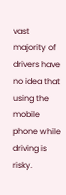vast majority of drivers have no idea that using the mobile phone while driving is risky.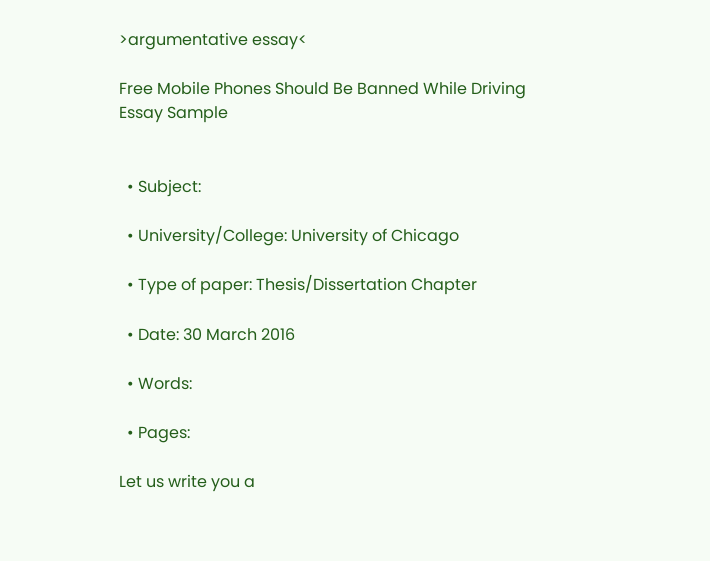>argumentative essay<

Free Mobile Phones Should Be Banned While Driving Essay Sample


  • Subject:

  • University/College: University of Chicago

  • Type of paper: Thesis/Dissertation Chapter

  • Date: 30 March 2016

  • Words:

  • Pages:

Let us write you a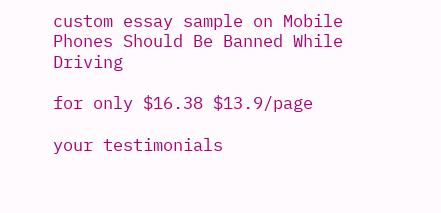custom essay sample on Mobile Phones Should Be Banned While Driving

for only $16.38 $13.9/page

your testimonials